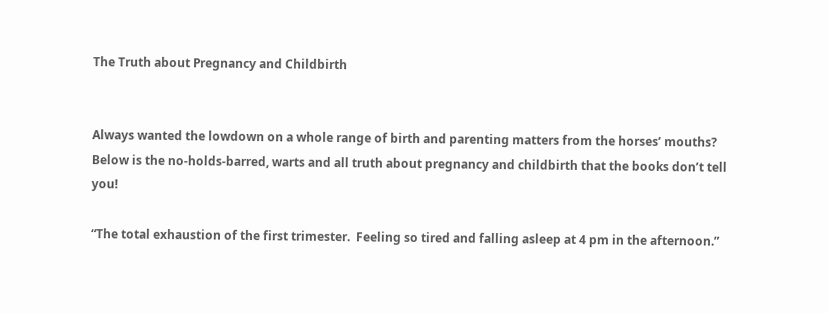The Truth about Pregnancy and Childbirth


Always wanted the lowdown on a whole range of birth and parenting matters from the horses’ mouths? Below is the no-holds-barred, warts and all truth about pregnancy and childbirth that the books don’t tell you!

“The total exhaustion of the first trimester.  Feeling so tired and falling asleep at 4 pm in the afternoon.”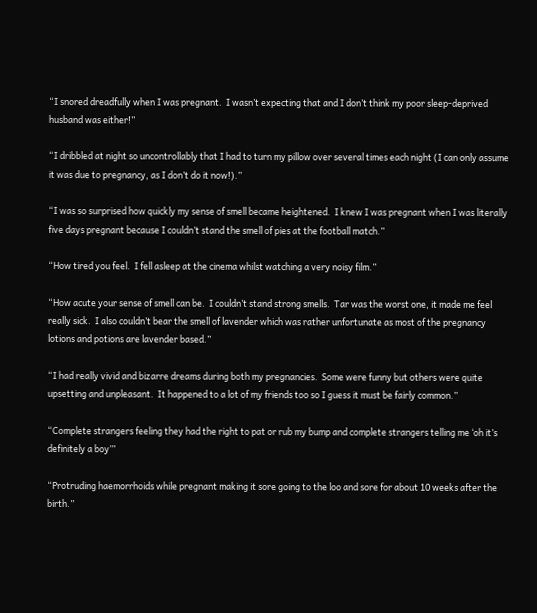“I snored dreadfully when I was pregnant.  I wasn’t expecting that and I don’t think my poor sleep-deprived husband was either!”

“I dribbled at night so uncontrollably that I had to turn my pillow over several times each night (I can only assume it was due to pregnancy, as I don’t do it now!).”

“I was so surprised how quickly my sense of smell became heightened.  I knew I was pregnant when I was literally five days pregnant because I couldn’t stand the smell of pies at the football match.”

“How tired you feel.  I fell asleep at the cinema whilst watching a very noisy film.”

“How acute your sense of smell can be.  I couldn’t stand strong smells.  Tar was the worst one, it made me feel really sick.  I also couldn’t bear the smell of lavender which was rather unfortunate as most of the pregnancy lotions and potions are lavender based.”

“I had really vivid and bizarre dreams during both my pregnancies.  Some were funny but others were quite upsetting and unpleasant.  It happened to a lot of my friends too so I guess it must be fairly common.”

“Complete strangers feeling they had the right to pat or rub my bump and complete strangers telling me ‘oh it’s definitely a boy’”

“Protruding haemorrhoids while pregnant making it sore going to the loo and sore for about 10 weeks after the birth.”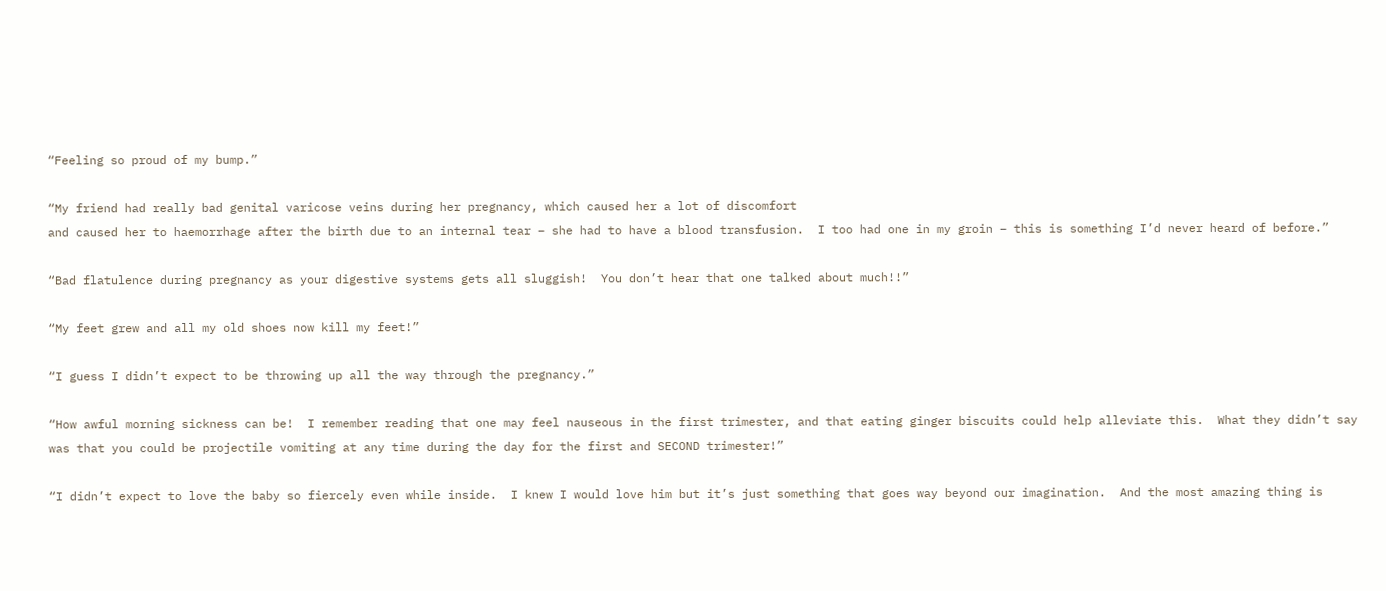“Feeling so proud of my bump.”

“My friend had really bad genital varicose veins during her pregnancy, which caused her a lot of discomfort
and caused her to haemorrhage after the birth due to an internal tear – she had to have a blood transfusion.  I too had one in my groin – this is something I’d never heard of before.”

“Bad flatulence during pregnancy as your digestive systems gets all sluggish!  You don’t hear that one talked about much!!”

“My feet grew and all my old shoes now kill my feet!”

“I guess I didn’t expect to be throwing up all the way through the pregnancy.”

“How awful morning sickness can be!  I remember reading that one may feel nauseous in the first trimester, and that eating ginger biscuits could help alleviate this.  What they didn’t say was that you could be projectile vomiting at any time during the day for the first and SECOND trimester!”

“I didn’t expect to love the baby so fiercely even while inside.  I knew I would love him but it’s just something that goes way beyond our imagination.  And the most amazing thing is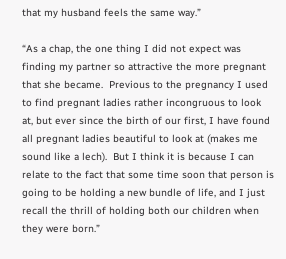that my husband feels the same way.”

“As a chap, the one thing I did not expect was finding my partner so attractive the more pregnant that she became.  Previous to the pregnancy I used to find pregnant ladies rather incongruous to look at, but ever since the birth of our first, I have found all pregnant ladies beautiful to look at (makes me sound like a lech).  But I think it is because I can relate to the fact that some time soon that person is going to be holding a new bundle of life, and I just recall the thrill of holding both our children when they were born.”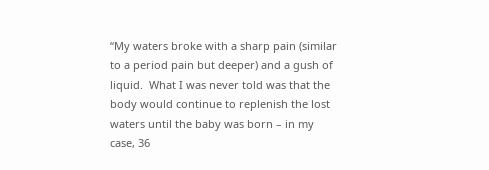“My waters broke with a sharp pain (similar to a period pain but deeper) and a gush of liquid.  What I was never told was that the body would continue to replenish the lost waters until the baby was born – in my case, 36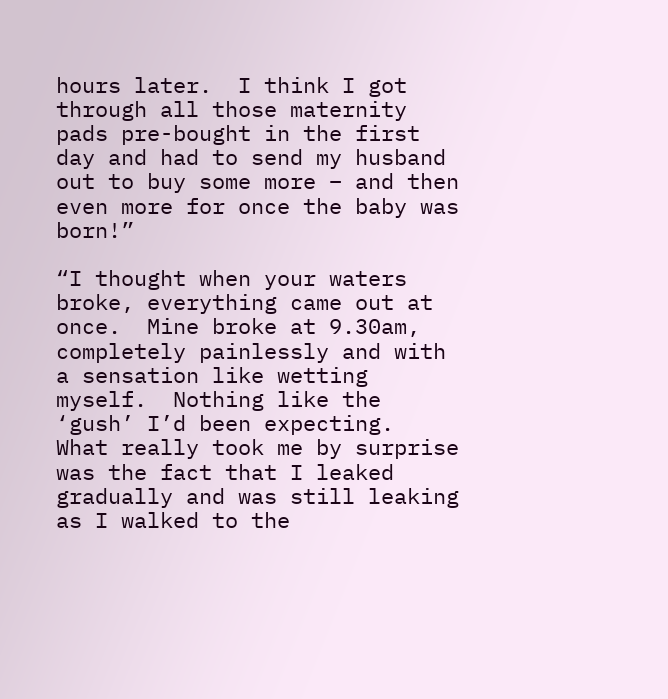hours later.  I think I got through all those maternity pads pre-bought in the first day and had to send my husband out to buy some more – and then even more for once the baby was born!”

“I thought when your waters broke, everything came out at once.  Mine broke at 9.30am, completely painlessly and with a sensation like wetting myself.  Nothing like the ‘gush’ I’d been expecting.  What really took me by surprise was the fact that I leaked gradually and was still leaking as I walked to the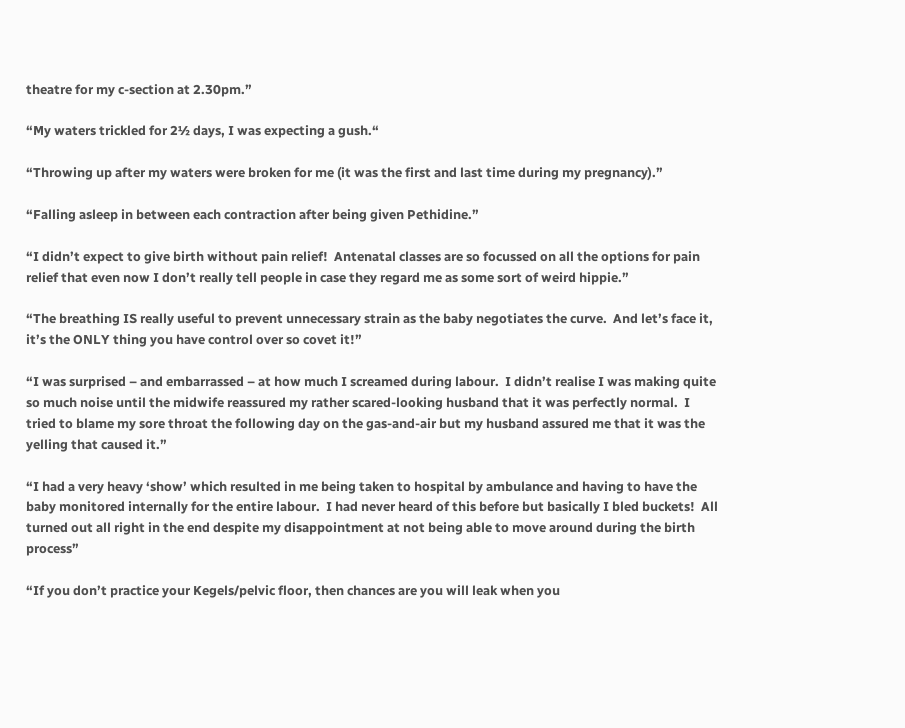theatre for my c-section at 2.30pm.”

“My waters trickled for 2½ days, I was expecting a gush.“

“Throwing up after my waters were broken for me (it was the first and last time during my pregnancy).”

“Falling asleep in between each contraction after being given Pethidine.”

“I didn’t expect to give birth without pain relief!  Antenatal classes are so focussed on all the options for pain relief that even now I don’t really tell people in case they regard me as some sort of weird hippie.”

“The breathing IS really useful to prevent unnecessary strain as the baby negotiates the curve.  And let’s face it, it’s the ONLY thing you have control over so covet it!”

“I was surprised – and embarrassed – at how much I screamed during labour.  I didn’t realise I was making quite so much noise until the midwife reassured my rather scared-looking husband that it was perfectly normal.  I tried to blame my sore throat the following day on the gas-and-air but my husband assured me that it was the yelling that caused it.”

“I had a very heavy ‘show’ which resulted in me being taken to hospital by ambulance and having to have the baby monitored internally for the entire labour.  I had never heard of this before but basically I bled buckets!  All turned out all right in the end despite my disappointment at not being able to move around during the birth process”

“If you don’t practice your Kegels/pelvic floor, then chances are you will leak when you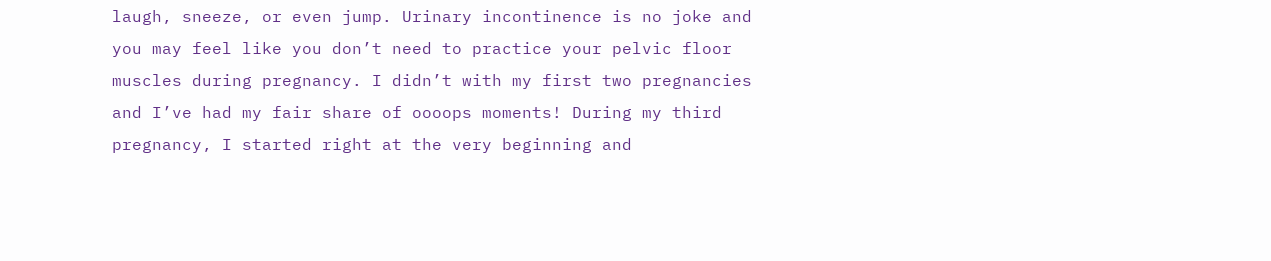laugh, sneeze, or even jump. Urinary incontinence is no joke and you may feel like you don’t need to practice your pelvic floor muscles during pregnancy. I didn’t with my first two pregnancies and I’ve had my fair share of oooops moments! During my third pregnancy, I started right at the very beginning and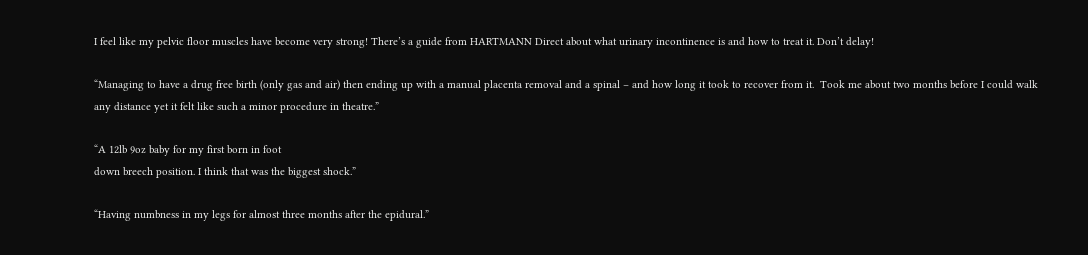I feel like my pelvic floor muscles have become very strong! There’s a guide from HARTMANN Direct about what urinary incontinence is and how to treat it. Don’t delay!

“Managing to have a drug free birth (only gas and air) then ending up with a manual placenta removal and a spinal – and how long it took to recover from it.  Took me about two months before I could walk any distance yet it felt like such a minor procedure in theatre.”

“A 12lb 9oz baby for my first born in foot
down breech position. I think that was the biggest shock.”

“Having numbness in my legs for almost three months after the epidural.”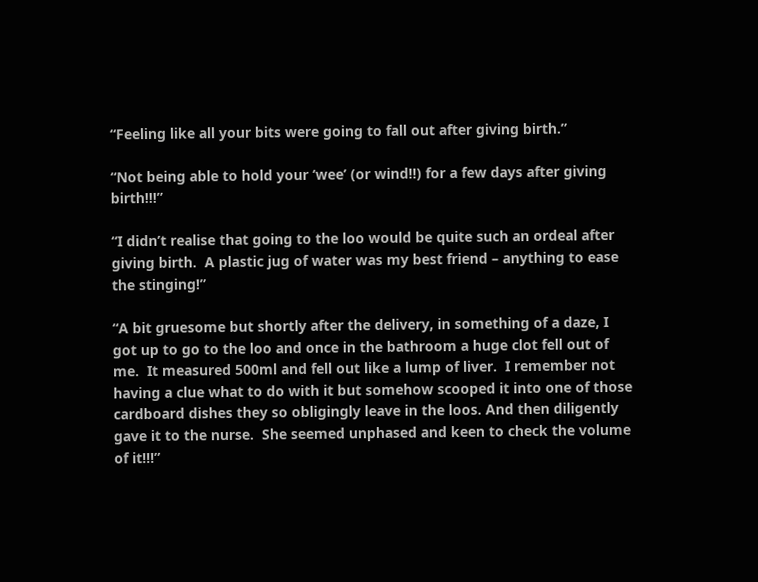“Feeling like all your bits were going to fall out after giving birth.”

“Not being able to hold your ‘wee’ (or wind!!) for a few days after giving birth!!!”

“I didn’t realise that going to the loo would be quite such an ordeal after giving birth.  A plastic jug of water was my best friend – anything to ease the stinging!”

“A bit gruesome but shortly after the delivery, in something of a daze, I got up to go to the loo and once in the bathroom a huge clot fell out of me.  It measured 500ml and fell out like a lump of liver.  I remember not having a clue what to do with it but somehow scooped it into one of those cardboard dishes they so obligingly leave in the loos. And then diligently gave it to the nurse.  She seemed unphased and keen to check the volume of it!!!”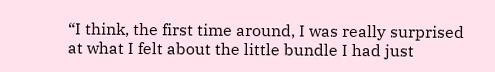“I think, the first time around, I was really surprised at what I felt about the little bundle I had just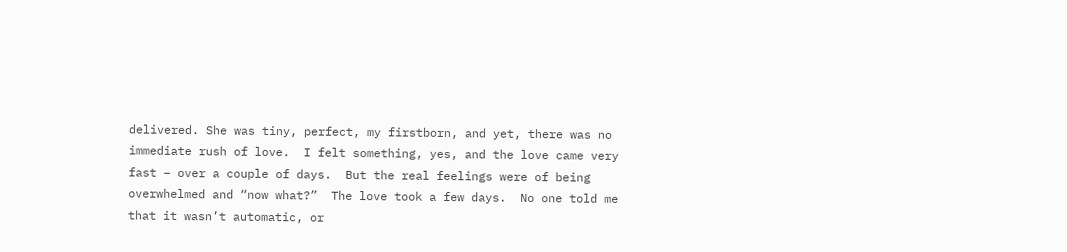delivered. She was tiny, perfect, my firstborn, and yet, there was no immediate rush of love.  I felt something, yes, and the love came very fast – over a couple of days.  But the real feelings were of being overwhelmed and “now what?”  The love took a few days.  No one told me that it wasn’t automatic, or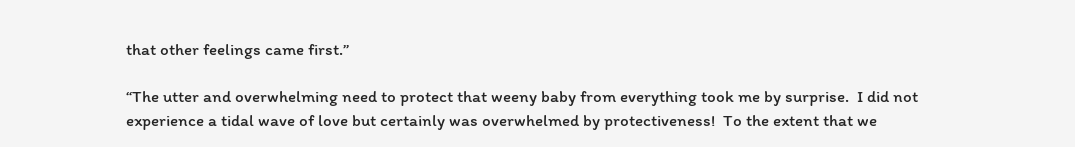that other feelings came first.”

“The utter and overwhelming need to protect that weeny baby from everything took me by surprise.  I did not experience a tidal wave of love but certainly was overwhelmed by protectiveness!  To the extent that we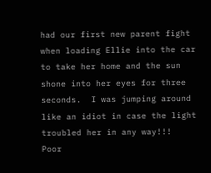had our first new parent fight when loading Ellie into the car to take her home and the sun shone into her eyes for three seconds.  I was jumping around like an idiot in case the light troubled her in any way!!!  Poor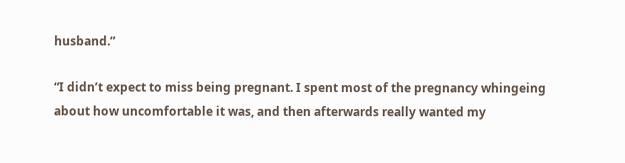husband.”

“I didn’t expect to miss being pregnant. I spent most of the pregnancy whingeing about how uncomfortable it was, and then afterwards really wanted my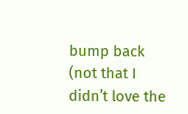bump back (not that I didn’t love the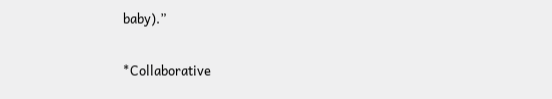baby).”

*Collaborative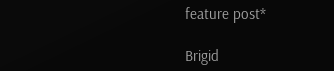feature post*

Brigid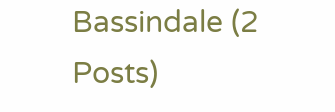Bassindale (2 Posts)